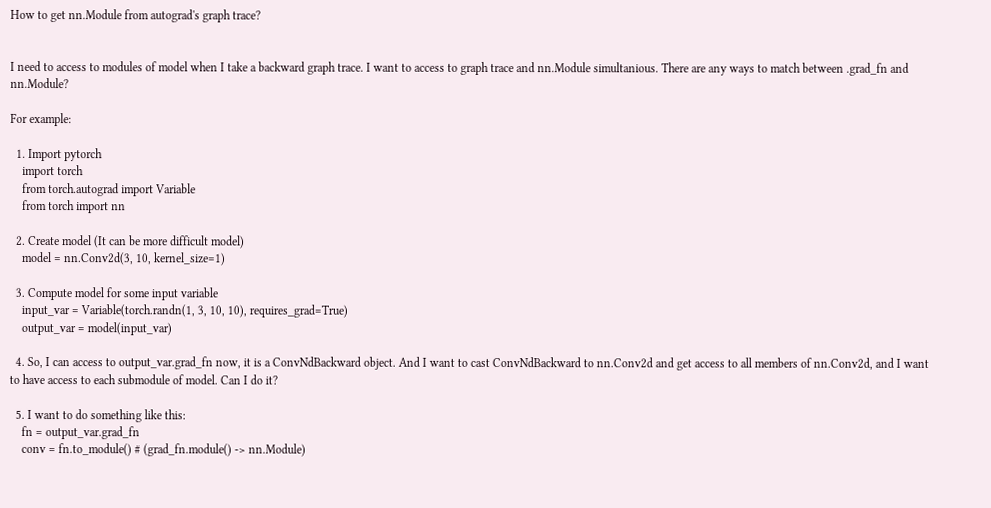How to get nn.Module from autograd's graph trace?


I need to access to modules of model when I take a backward graph trace. I want to access to graph trace and nn.Module simultanious. There are any ways to match between .grad_fn and nn.Module?

For example:

  1. Import pytorch
    import torch
    from torch.autograd import Variable
    from torch import nn

  2. Create model (It can be more difficult model)
    model = nn.Conv2d(3, 10, kernel_size=1)

  3. Compute model for some input variable
    input_var = Variable(torch.randn(1, 3, 10, 10), requires_grad=True)
    output_var = model(input_var)

  4. So, I can access to output_var.grad_fn now, it is a ConvNdBackward object. And I want to cast ConvNdBackward to nn.Conv2d and get access to all members of nn.Conv2d, and I want to have access to each submodule of model. Can I do it?

  5. I want to do something like this:
    fn = output_var.grad_fn
    conv = fn.to_module() # (grad_fn.module() -> nn.Module)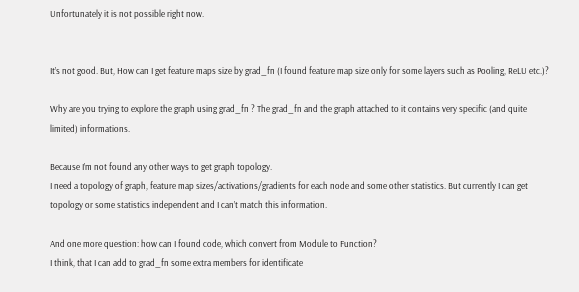Unfortunately it is not possible right now.


It’s not good. But, How can I get feature maps size by grad_fn (I found feature map size only for some layers such as Pooling, ReLU etc.)?

Why are you trying to explore the graph using grad_fn ? The grad_fn and the graph attached to it contains very specific (and quite limited) informations.

Because I’m not found any other ways to get graph topology.
I need a topology of graph, feature map sizes/activations/gradients for each node and some other statistics. But currently I can get topology or some statistics independent and I can’t match this information.

And one more question: how can I found code, which convert from Module to Function?
I think, that I can add to grad_fn some extra members for identificate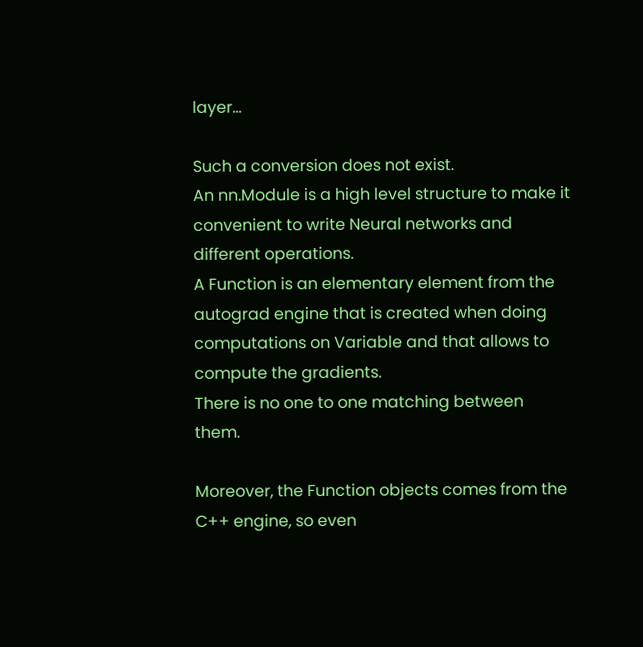layer…

Such a conversion does not exist.
An nn.Module is a high level structure to make it convenient to write Neural networks and different operations.
A Function is an elementary element from the autograd engine that is created when doing computations on Variable and that allows to compute the gradients.
There is no one to one matching between them.

Moreover, the Function objects comes from the C++ engine, so even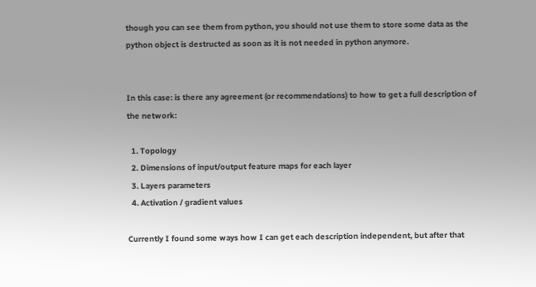though you can see them from python, you should not use them to store some data as the python object is destructed as soon as it is not needed in python anymore.


In this case: is there any agreement (or recommendations) to how to get a full description of the network:

  1. Topology
  2. Dimensions of input/output feature maps for each layer
  3. Layers parameters
  4. Activation / gradient values

Currently I found some ways how I can get each description independent, but after that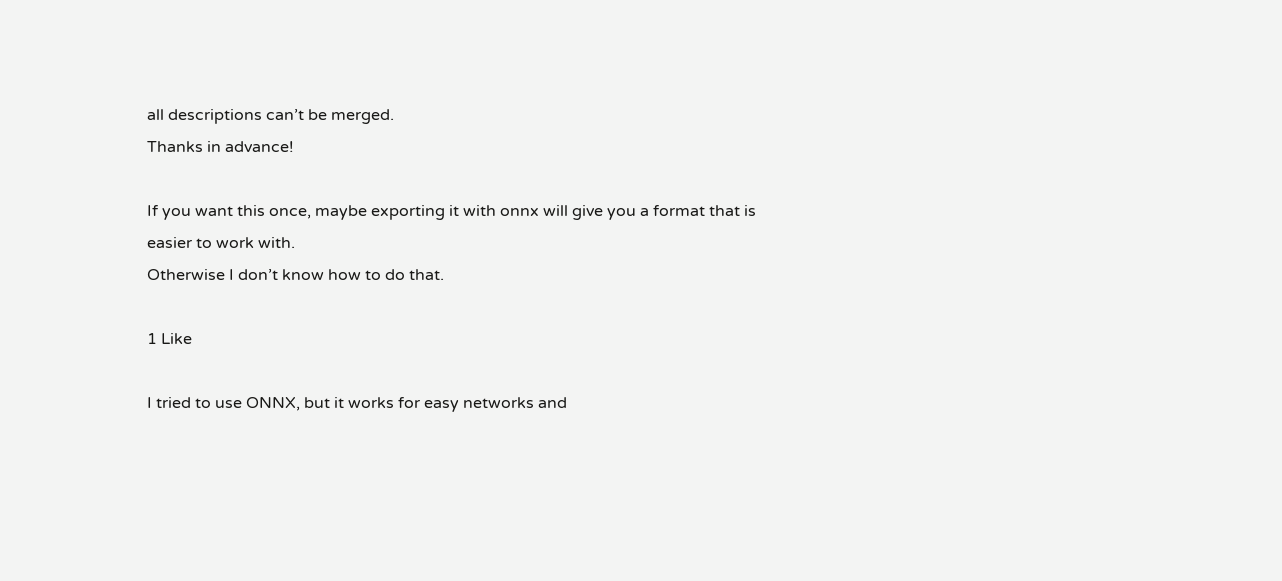all descriptions can’t be merged.
Thanks in advance!

If you want this once, maybe exporting it with onnx will give you a format that is easier to work with.
Otherwise I don’t know how to do that.

1 Like

I tried to use ONNX, but it works for easy networks and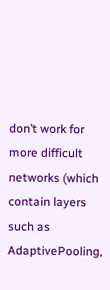don’t work for more difficult networks (which contain layers such as AdaptivePooling,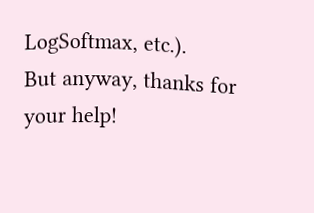LogSoftmax, etc.).
But anyway, thanks for your help!